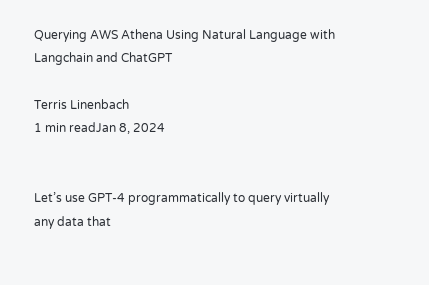Querying AWS Athena Using Natural Language with Langchain and ChatGPT

Terris Linenbach
1 min readJan 8, 2024


Let’s use GPT-4 programmatically to query virtually any data that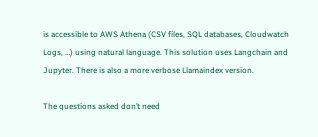is accessible to AWS Athena (CSV files, SQL databases, Cloudwatch Logs, …) using natural language. This solution uses Langchain and Jupyter. There is also a more verbose Llamaindex version.

The questions asked don’t need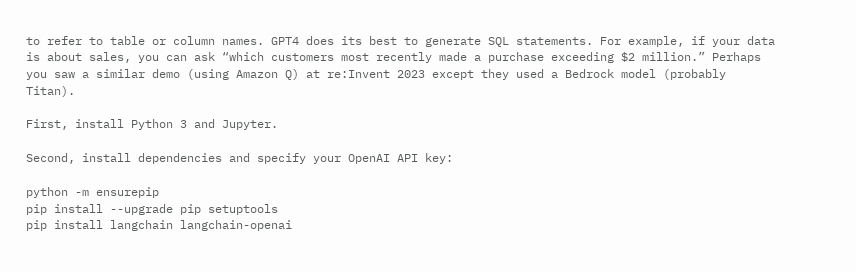to refer to table or column names. GPT4 does its best to generate SQL statements. For example, if your data is about sales, you can ask “which customers most recently made a purchase exceeding $2 million.” Perhaps you saw a similar demo (using Amazon Q) at re:Invent 2023 except they used a Bedrock model (probably Titan).

First, install Python 3 and Jupyter.

Second, install dependencies and specify your OpenAI API key:

python -m ensurepip
pip install --upgrade pip setuptools
pip install langchain langchain-openai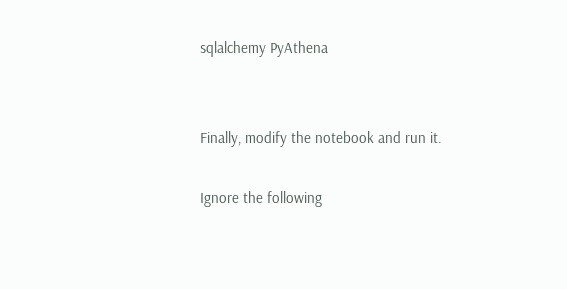sqlalchemy PyAthena


Finally, modify the notebook and run it.

Ignore the following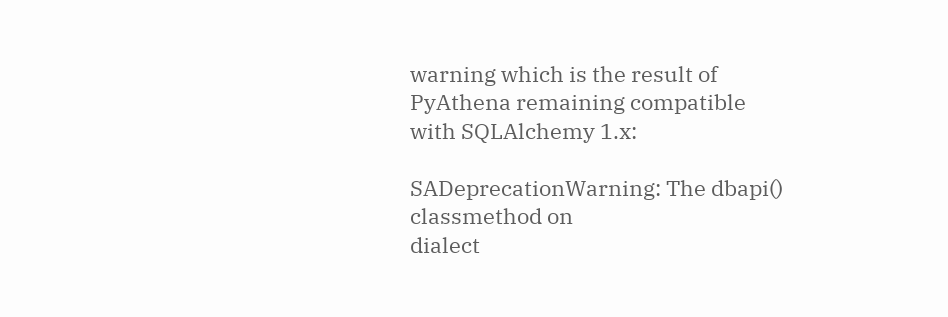warning which is the result of PyAthena remaining compatible with SQLAlchemy 1.x:

SADeprecationWarning: The dbapi() classmethod on
dialect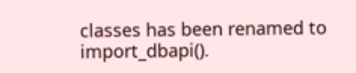classes has been renamed to import_dbapi().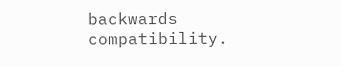backwards compatibility.